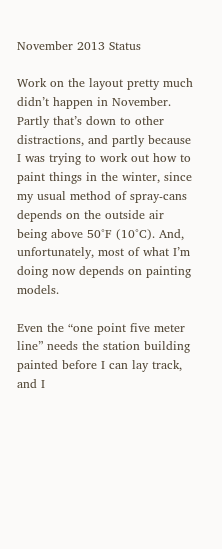November 2013 Status

Work on the layout pretty much didn’t happen in November. Partly that’s down to other distractions, and partly because I was trying to work out how to paint things in the winter, since my usual method of spray-cans depends on the outside air being above 50°F (10°C). And, unfortunately, most of what I’m doing now depends on painting models.

Even the “one point five meter line” needs the station building painted before I can lay track, and I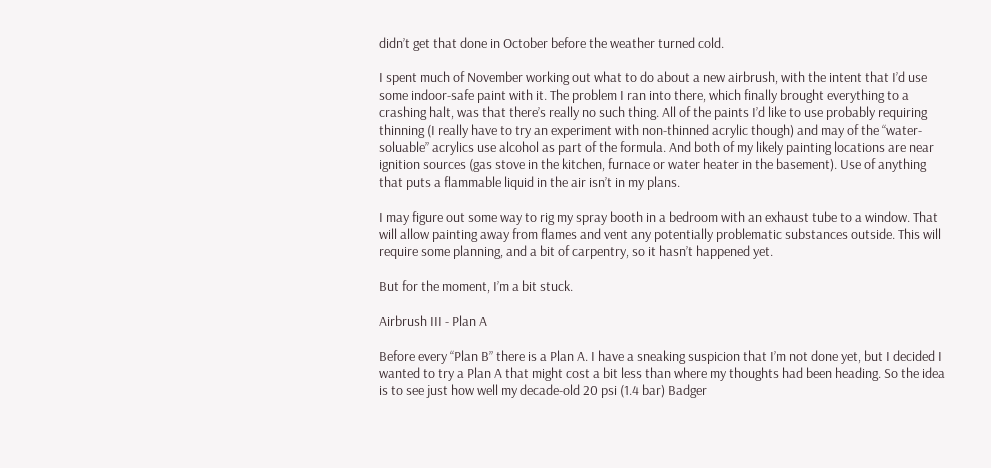didn’t get that done in October before the weather turned cold.

I spent much of November working out what to do about a new airbrush, with the intent that I’d use some indoor-safe paint with it. The problem I ran into there, which finally brought everything to a crashing halt, was that there’s really no such thing. All of the paints I’d like to use probably requiring thinning (I really have to try an experiment with non-thinned acrylic though) and may of the “water-soluable” acrylics use alcohol as part of the formula. And both of my likely painting locations are near ignition sources (gas stove in the kitchen, furnace or water heater in the basement). Use of anything that puts a flammable liquid in the air isn’t in my plans.

I may figure out some way to rig my spray booth in a bedroom with an exhaust tube to a window. That will allow painting away from flames and vent any potentially problematic substances outside. This will require some planning, and a bit of carpentry, so it hasn’t happened yet.

But for the moment, I’m a bit stuck.

Airbrush III - Plan A

Before every “Plan B” there is a Plan A. I have a sneaking suspicion that I’m not done yet, but I decided I wanted to try a Plan A that might cost a bit less than where my thoughts had been heading. So the idea is to see just how well my decade-old 20 psi (1.4 bar) Badger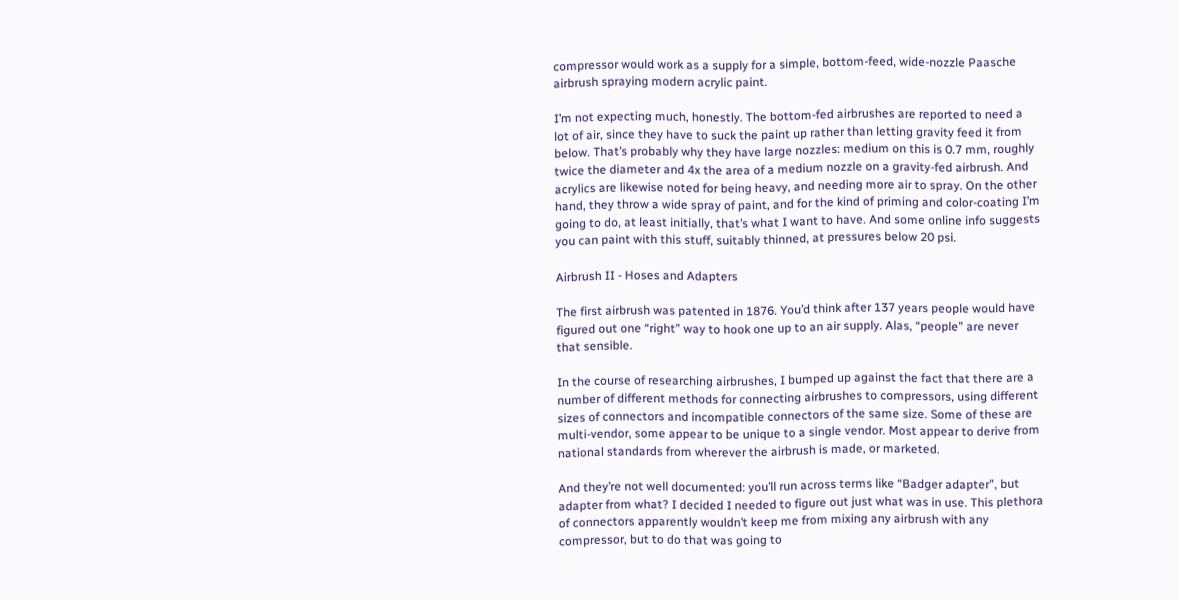compressor would work as a supply for a simple, bottom-feed, wide-nozzle Paasche airbrush spraying modern acrylic paint.

I’m not expecting much, honestly. The bottom-fed airbrushes are reported to need a lot of air, since they have to suck the paint up rather than letting gravity feed it from below. That’s probably why they have large nozzles: medium on this is 0.7 mm, roughly twice the diameter and 4x the area of a medium nozzle on a gravity-fed airbrush. And acrylics are likewise noted for being heavy, and needing more air to spray. On the other hand, they throw a wide spray of paint, and for the kind of priming and color-coating I’m going to do, at least initially, that’s what I want to have. And some online info suggests you can paint with this stuff, suitably thinned, at pressures below 20 psi.

Airbrush II - Hoses and Adapters

The first airbrush was patented in 1876. You’d think after 137 years people would have figured out one “right” way to hook one up to an air supply. Alas, “people” are never that sensible.

In the course of researching airbrushes, I bumped up against the fact that there are a number of different methods for connecting airbrushes to compressors, using different sizes of connectors and incompatible connectors of the same size. Some of these are multi-vendor, some appear to be unique to a single vendor. Most appear to derive from national standards from wherever the airbrush is made, or marketed.

And they’re not well documented: you’ll run across terms like “Badger adapter”, but adapter from what? I decided I needed to figure out just what was in use. This plethora of connectors apparently wouldn’t keep me from mixing any airbrush with any compressor, but to do that was going to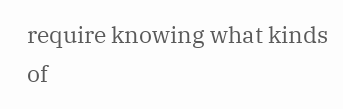require knowing what kinds of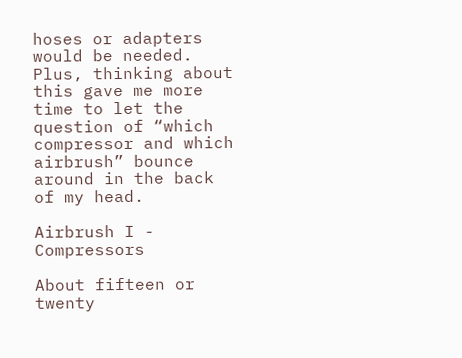hoses or adapters would be needed. Plus, thinking about this gave me more time to let the question of “which compressor and which airbrush” bounce around in the back of my head.

Airbrush I - Compressors

About fifteen or twenty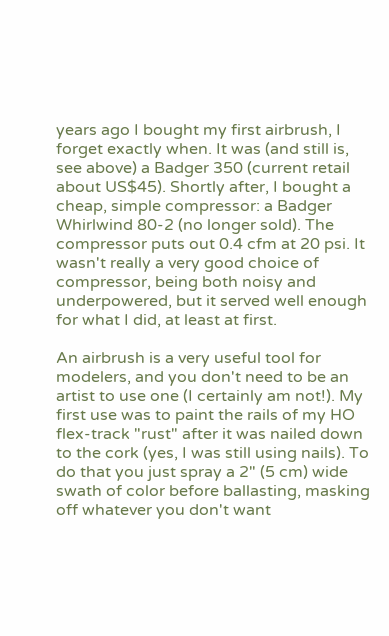years ago I bought my first airbrush, I forget exactly when. It was (and still is, see above) a Badger 350 (current retail about US$45). Shortly after, I bought a cheap, simple compressor: a Badger Whirlwind 80-2 (no longer sold). The compressor puts out 0.4 cfm at 20 psi. It wasn't really a very good choice of compressor, being both noisy and underpowered, but it served well enough for what I did, at least at first.

An airbrush is a very useful tool for modelers, and you don't need to be an artist to use one (I certainly am not!). My first use was to paint the rails of my HO flex-track "rust" after it was nailed down to the cork (yes, I was still using nails). To do that you just spray a 2" (5 cm) wide swath of color before ballasting, masking off whatever you don't want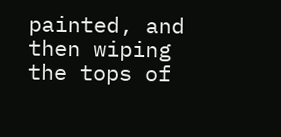painted, and then wiping the tops of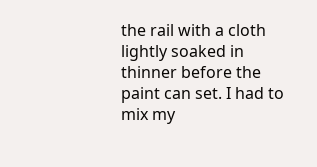the rail with a cloth lightly soaked in thinner before the paint can set. I had to mix my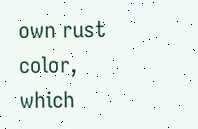own rust color, which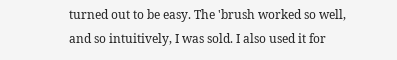turned out to be easy. The 'brush worked so well, and so intuitively, I was sold. I also used it for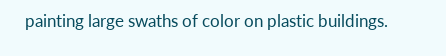painting large swaths of color on plastic buildings.